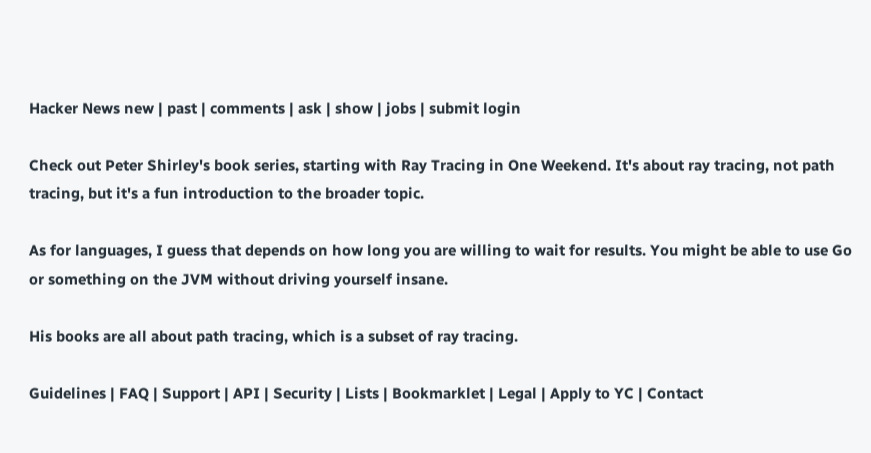Hacker News new | past | comments | ask | show | jobs | submit login

Check out Peter Shirley's book series, starting with Ray Tracing in One Weekend. It's about ray tracing, not path tracing, but it's a fun introduction to the broader topic.

As for languages, I guess that depends on how long you are willing to wait for results. You might be able to use Go or something on the JVM without driving yourself insane.

His books are all about path tracing, which is a subset of ray tracing.

Guidelines | FAQ | Support | API | Security | Lists | Bookmarklet | Legal | Apply to YC | Contact